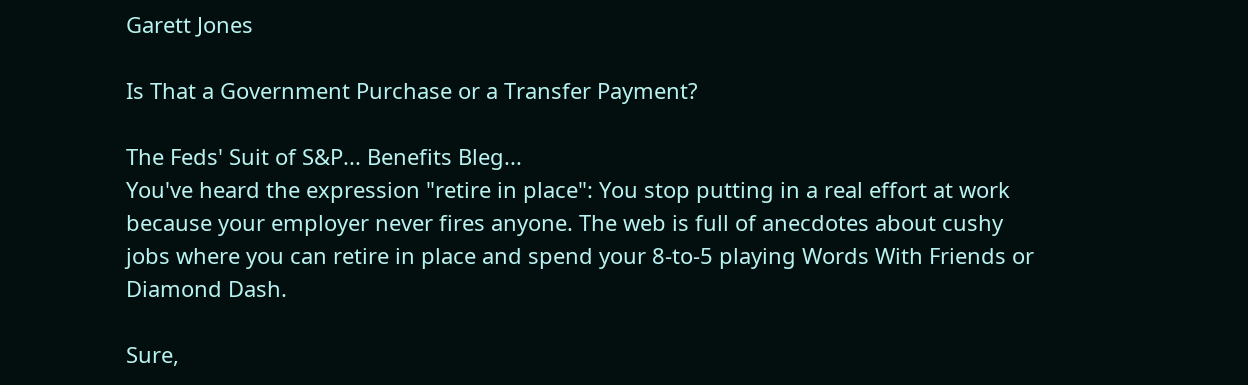Garett Jones

Is That a Government Purchase or a Transfer Payment?

The Feds' Suit of S&P... Benefits Bleg...
You've heard the expression "retire in place": You stop putting in a real effort at work because your employer never fires anyone. The web is full of anecdotes about cushy jobs where you can retire in place and spend your 8-to-5 playing Words With Friends or Diamond Dash.

Sure,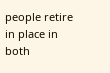people retire in place in both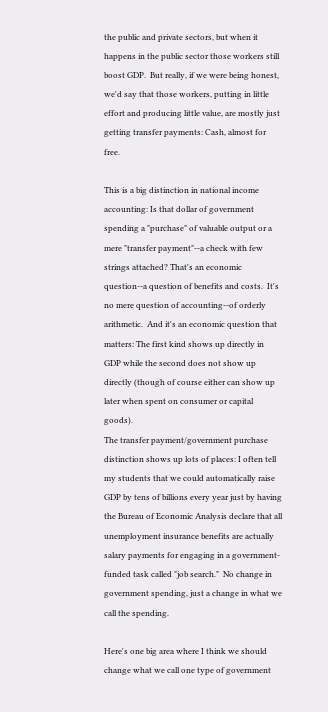the public and private sectors, but when it happens in the public sector those workers still boost GDP.  But really, if we were being honest, we'd say that those workers, putting in little effort and producing little value, are mostly just getting transfer payments: Cash, almost for free.

This is a big distinction in national income accounting: Is that dollar of government spending a "purchase" of valuable output or a mere "transfer payment"--a check with few strings attached? That's an economic question--a question of benefits and costs.  It's no mere question of accounting--of orderly arithmetic.  And it's an economic question that matters: The first kind shows up directly in GDP while the second does not show up directly (though of course either can show up later when spent on consumer or capital goods).
The transfer payment/government purchase distinction shows up lots of places: I often tell my students that we could automatically raise GDP by tens of billions every year just by having the Bureau of Economic Analysis declare that all unemployment insurance benefits are actually salary payments for engaging in a government-funded task called "job search."  No change in government spending, just a change in what we call the spending.

Here's one big area where I think we should change what we call one type of government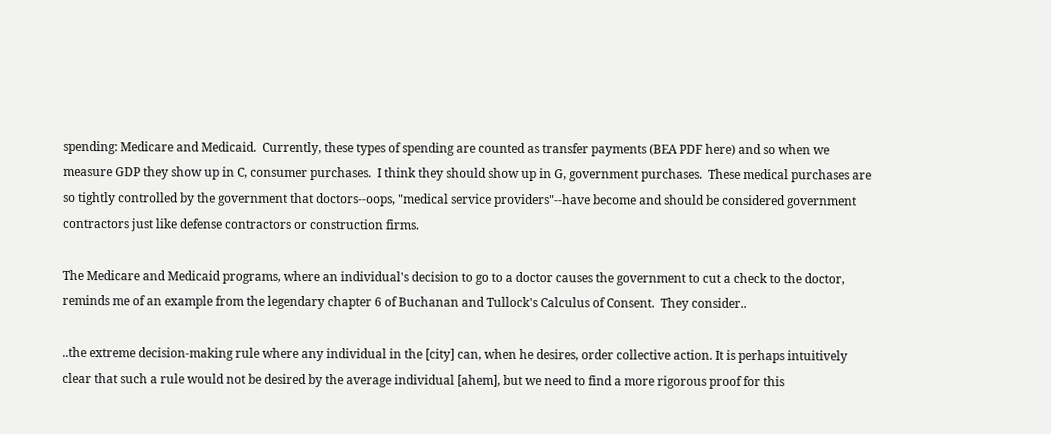spending: Medicare and Medicaid.  Currently, these types of spending are counted as transfer payments (BEA PDF here) and so when we measure GDP they show up in C, consumer purchases.  I think they should show up in G, government purchases.  These medical purchases are so tightly controlled by the government that doctors--oops, "medical service providers"--have become and should be considered government contractors just like defense contractors or construction firms.

The Medicare and Medicaid programs, where an individual's decision to go to a doctor causes the government to cut a check to the doctor, reminds me of an example from the legendary chapter 6 of Buchanan and Tullock's Calculus of Consent.  They consider..

..the extreme decision-making rule where any individual in the [city] can, when he desires, order collective action. It is perhaps intuitively clear that such a rule would not be desired by the average individual [ahem], but we need to find a more rigorous proof for this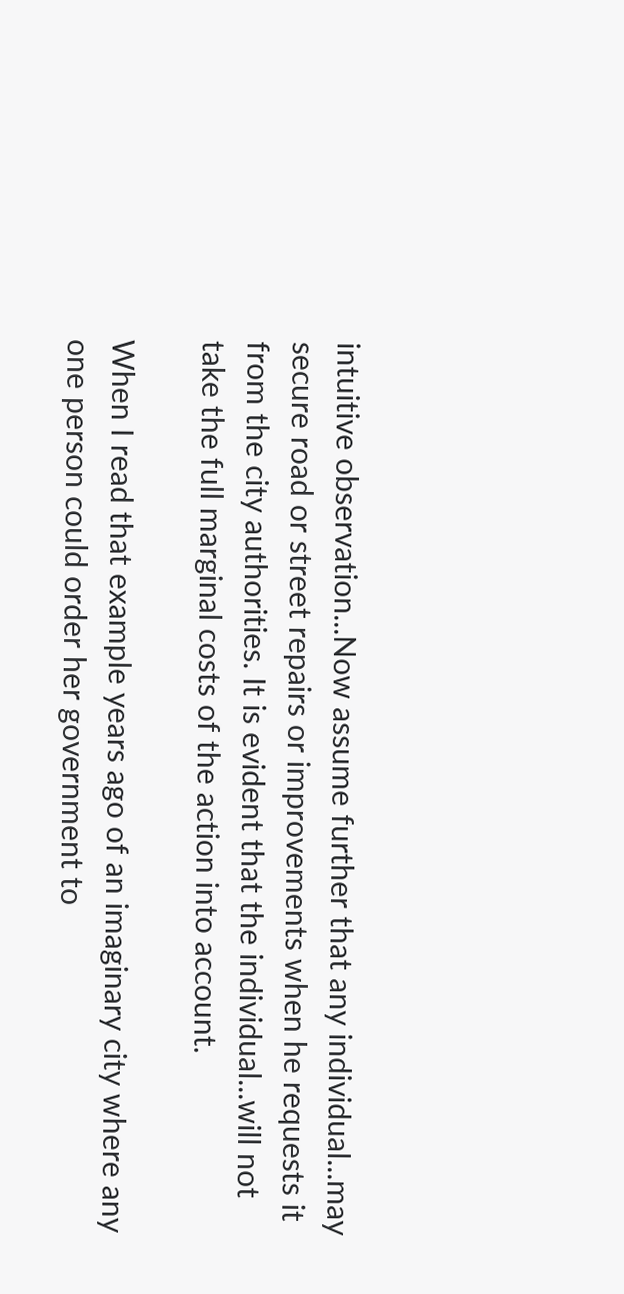intuitive observation...Now assume further that any individual...may secure road or street repairs or improvements when he requests it from the city authorities. It is evident that the individual...will not take the full marginal costs of the action into account.

When I read that example years ago of an imaginary city where any one person could order her government to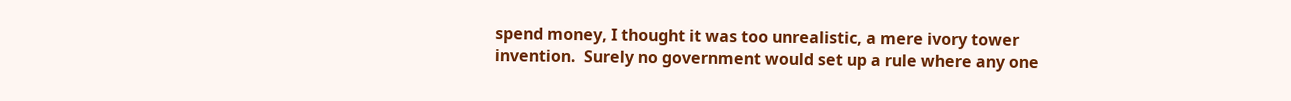spend money, I thought it was too unrealistic, a mere ivory tower invention.  Surely no government would set up a rule where any one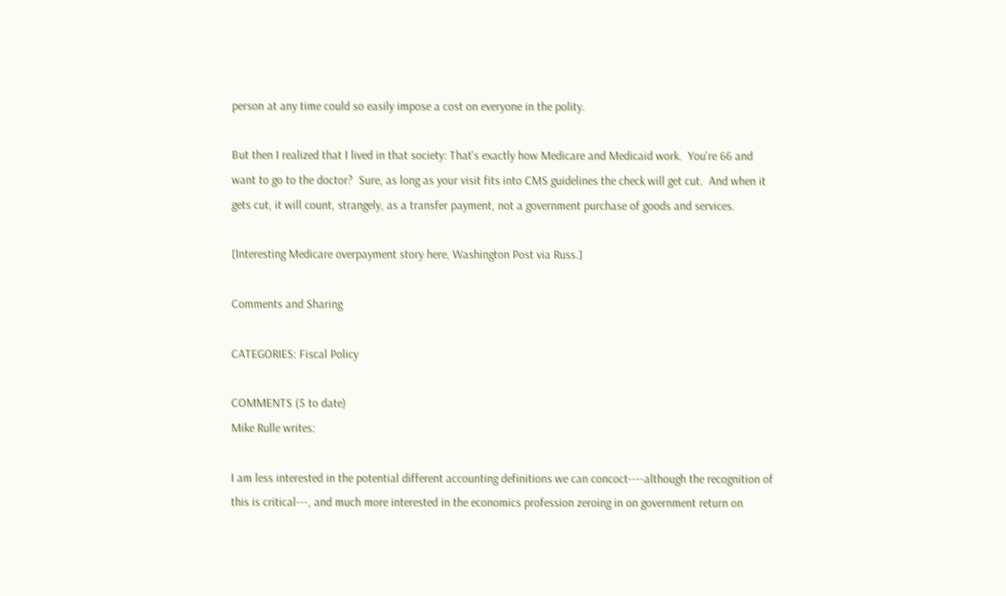person at any time could so easily impose a cost on everyone in the polity.

But then I realized that I lived in that society: That's exactly how Medicare and Medicaid work.  You're 66 and want to go to the doctor?  Sure, as long as your visit fits into CMS guidelines the check will get cut.  And when it gets cut, it will count, strangely, as a transfer payment, not a government purchase of goods and services.

[Interesting Medicare overpayment story here, Washington Post via Russ.]

Comments and Sharing

CATEGORIES: Fiscal Policy

COMMENTS (5 to date)
Mike Rulle writes:

I am less interested in the potential different accounting definitions we can concoct----although the recognition of this is critical---, and much more interested in the economics profession zeroing in on government return on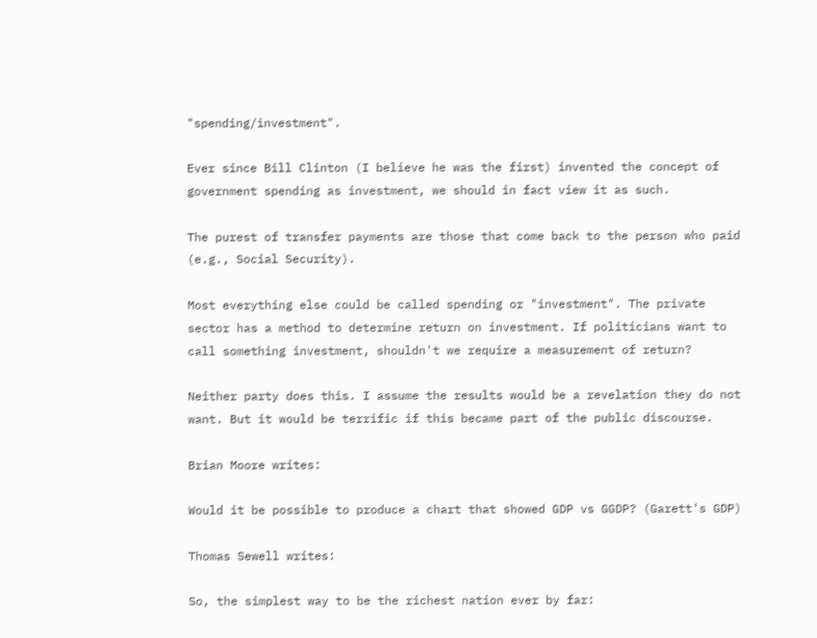"spending/investment".

Ever since Bill Clinton (I believe he was the first) invented the concept of government spending as investment, we should in fact view it as such.

The purest of transfer payments are those that come back to the person who paid (e.g., Social Security).

Most everything else could be called spending or "investment". The private sector has a method to determine return on investment. If politicians want to call something investment, shouldn't we require a measurement of return?

Neither party does this. I assume the results would be a revelation they do not want. But it would be terrific if this became part of the public discourse.

Brian Moore writes:

Would it be possible to produce a chart that showed GDP vs GGDP? (Garett's GDP)

Thomas Sewell writes:

So, the simplest way to be the richest nation ever by far: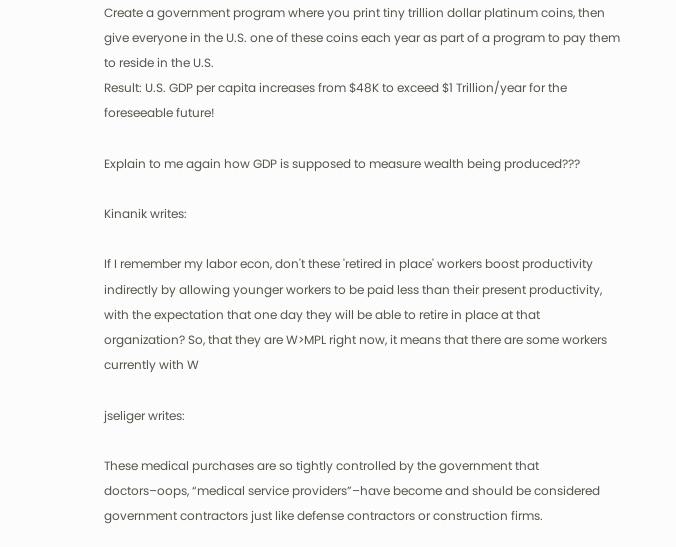Create a government program where you print tiny trillion dollar platinum coins, then give everyone in the U.S. one of these coins each year as part of a program to pay them to reside in the U.S.
Result: U.S. GDP per capita increases from $48K to exceed $1 Trillion/year for the foreseeable future!

Explain to me again how GDP is supposed to measure wealth being produced???

Kinanik writes:

If I remember my labor econ, don't these 'retired in place' workers boost productivity indirectly by allowing younger workers to be paid less than their present productivity, with the expectation that one day they will be able to retire in place at that organization? So, that they are W>MPL right now, it means that there are some workers currently with W

jseliger writes:

These medical purchases are so tightly controlled by the government that doctors–oops, “medical service providers”–have become and should be considered government contractors just like defense contractors or construction firms.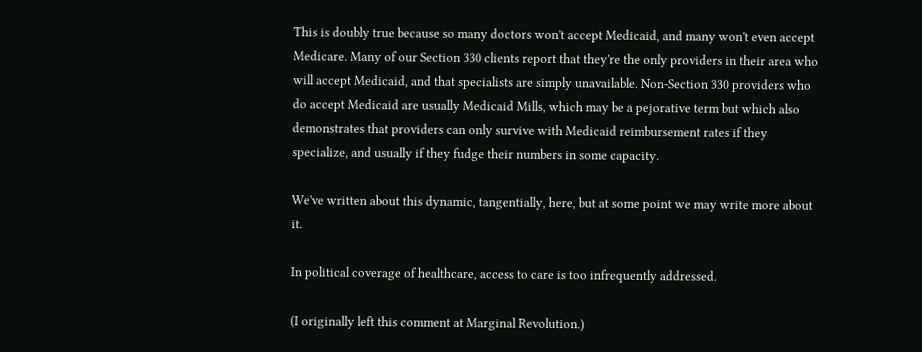This is doubly true because so many doctors won't accept Medicaid, and many won't even accept Medicare. Many of our Section 330 clients report that they're the only providers in their area who will accept Medicaid, and that specialists are simply unavailable. Non-Section 330 providers who do accept Medicaid are usually Medicaid Mills, which may be a pejorative term but which also demonstrates that providers can only survive with Medicaid reimbursement rates if they specialize, and usually if they fudge their numbers in some capacity.

We've written about this dynamic, tangentially, here, but at some point we may write more about it.

In political coverage of healthcare, access to care is too infrequently addressed.

(I originally left this comment at Marginal Revolution.)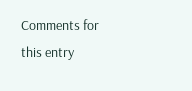Comments for this entry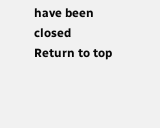have been closed
Return to top